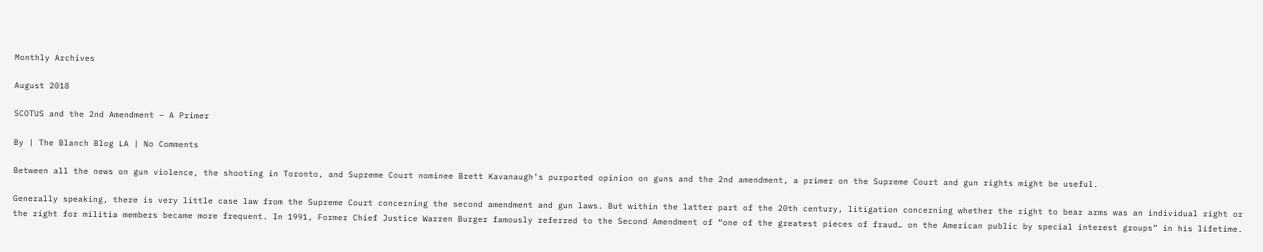Monthly Archives

August 2018

SCOTUS and the 2nd Amendment – A Primer

By | The Blanch Blog LA | No Comments

Between all the news on gun violence, the shooting in Toronto, and Supreme Court nominee Brett Kavanaugh’s purported opinion on guns and the 2nd amendment, a primer on the Supreme Court and gun rights might be useful.

Generally speaking, there is very little case law from the Supreme Court concerning the second amendment and gun laws. But within the latter part of the 20th century, litigation concerning whether the right to bear arms was an individual right or the right for militia members became more frequent. In 1991, Former Chief Justice Warren Burger famously referred to the Second Amendment of “one of the greatest pieces of fraud… on the American public by special interest groups” in his lifetime.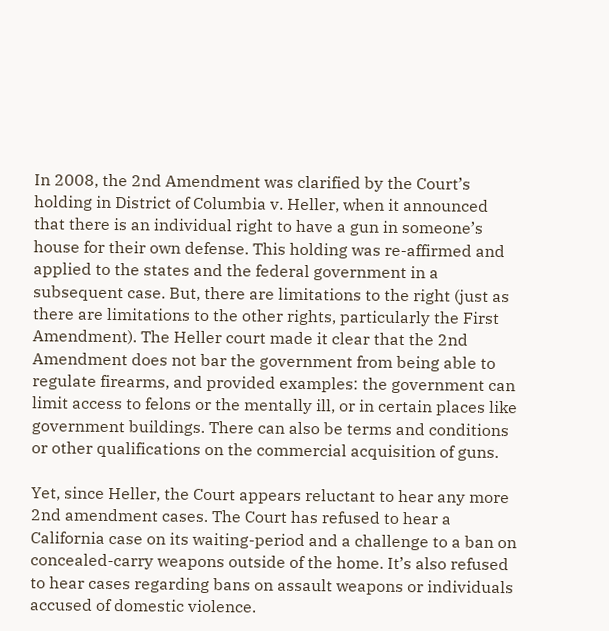In 2008, the 2nd Amendment was clarified by the Court’s holding in District of Columbia v. Heller, when it announced that there is an individual right to have a gun in someone’s house for their own defense. This holding was re-affirmed and applied to the states and the federal government in a subsequent case. But, there are limitations to the right (just as there are limitations to the other rights, particularly the First Amendment). The Heller court made it clear that the 2nd Amendment does not bar the government from being able to regulate firearms, and provided examples: the government can limit access to felons or the mentally ill, or in certain places like government buildings. There can also be terms and conditions or other qualifications on the commercial acquisition of guns.

Yet, since Heller, the Court appears reluctant to hear any more 2nd amendment cases. The Court has refused to hear a California case on its waiting-period and a challenge to a ban on concealed-carry weapons outside of the home. It’s also refused to hear cases regarding bans on assault weapons or individuals accused of domestic violence.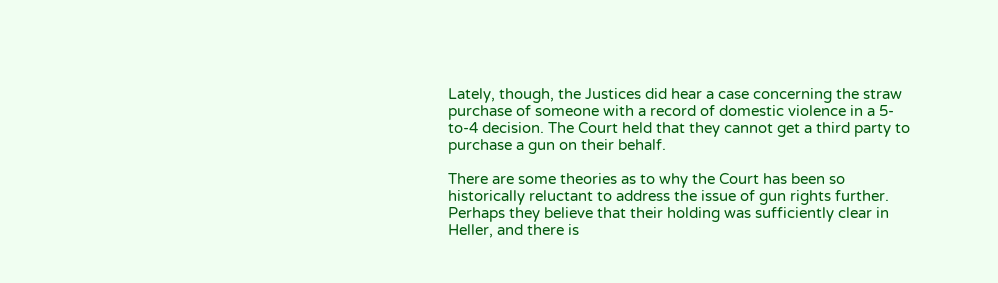Lately, though, the Justices did hear a case concerning the straw purchase of someone with a record of domestic violence in a 5-to-4 decision. The Court held that they cannot get a third party to purchase a gun on their behalf.

There are some theories as to why the Court has been so historically reluctant to address the issue of gun rights further. Perhaps they believe that their holding was sufficiently clear in Heller, and there is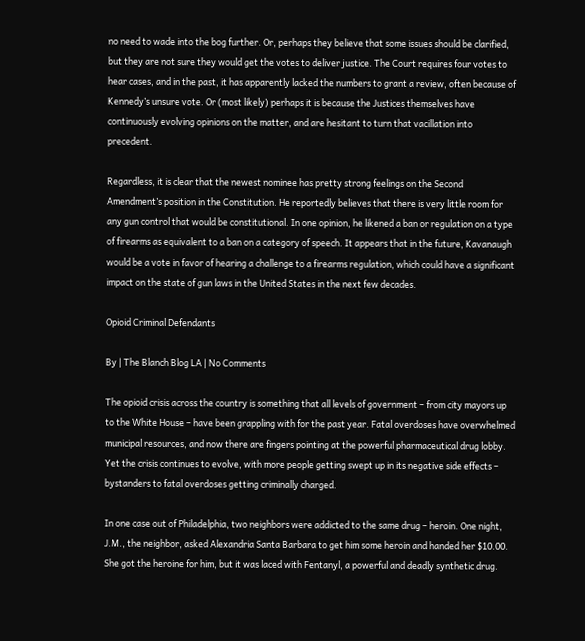no need to wade into the bog further. Or, perhaps they believe that some issues should be clarified, but they are not sure they would get the votes to deliver justice. The Court requires four votes to hear cases, and in the past, it has apparently lacked the numbers to grant a review, often because of Kennedy’s unsure vote. Or (most likely) perhaps it is because the Justices themselves have continuously evolving opinions on the matter, and are hesitant to turn that vacillation into precedent.

Regardless, it is clear that the newest nominee has pretty strong feelings on the Second Amendment’s position in the Constitution. He reportedly believes that there is very little room for any gun control that would be constitutional. In one opinion, he likened a ban or regulation on a type of firearms as equivalent to a ban on a category of speech. It appears that in the future, Kavanaugh would be a vote in favor of hearing a challenge to a firearms regulation, which could have a significant impact on the state of gun laws in the United States in the next few decades.

Opioid Criminal Defendants

By | The Blanch Blog LA | No Comments

The opioid crisis across the country is something that all levels of government – from city mayors up to the White House – have been grappling with for the past year. Fatal overdoses have overwhelmed municipal resources, and now there are fingers pointing at the powerful pharmaceutical drug lobby. Yet the crisis continues to evolve, with more people getting swept up in its negative side effects – bystanders to fatal overdoses getting criminally charged.

In one case out of Philadelphia, two neighbors were addicted to the same drug – heroin. One night, J.M., the neighbor, asked Alexandria Santa Barbara to get him some heroin and handed her $10.00. She got the heroine for him, but it was laced with Fentanyl, a powerful and deadly synthetic drug.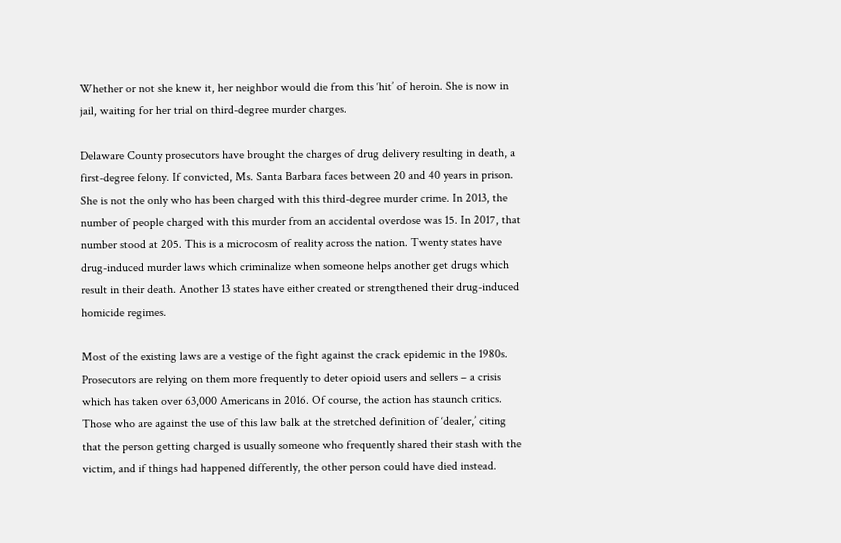Whether or not she knew it, her neighbor would die from this ‘hit’ of heroin. She is now in jail, waiting for her trial on third-degree murder charges.

Delaware County prosecutors have brought the charges of drug delivery resulting in death, a first-degree felony. If convicted, Ms. Santa Barbara faces between 20 and 40 years in prison. She is not the only who has been charged with this third-degree murder crime. In 2013, the number of people charged with this murder from an accidental overdose was 15. In 2017, that number stood at 205. This is a microcosm of reality across the nation. Twenty states have drug-induced murder laws which criminalize when someone helps another get drugs which result in their death. Another 13 states have either created or strengthened their drug-induced homicide regimes.

Most of the existing laws are a vestige of the fight against the crack epidemic in the 1980s. Prosecutors are relying on them more frequently to deter opioid users and sellers – a crisis which has taken over 63,000 Americans in 2016. Of course, the action has staunch critics. Those who are against the use of this law balk at the stretched definition of ‘dealer,’ citing that the person getting charged is usually someone who frequently shared their stash with the victim, and if things had happened differently, the other person could have died instead.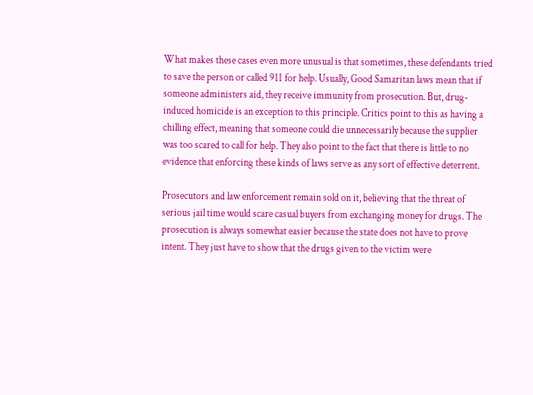What makes these cases even more unusual is that sometimes, these defendants tried to save the person or called 911 for help. Usually, Good Samaritan laws mean that if someone administers aid, they receive immunity from prosecution. But, drug-induced homicide is an exception to this principle. Critics point to this as having a chilling effect, meaning that someone could die unnecessarily because the supplier was too scared to call for help. They also point to the fact that there is little to no evidence that enforcing these kinds of laws serve as any sort of effective deterrent.

Prosecutors and law enforcement remain sold on it, believing that the threat of serious jail time would scare casual buyers from exchanging money for drugs. The prosecution is always somewhat easier because the state does not have to prove intent. They just have to show that the drugs given to the victim were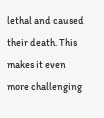lethal and caused their death. This makes it even more challenging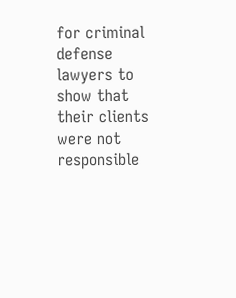for criminal defense lawyers to show that their clients were not responsible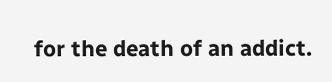for the death of an addict.